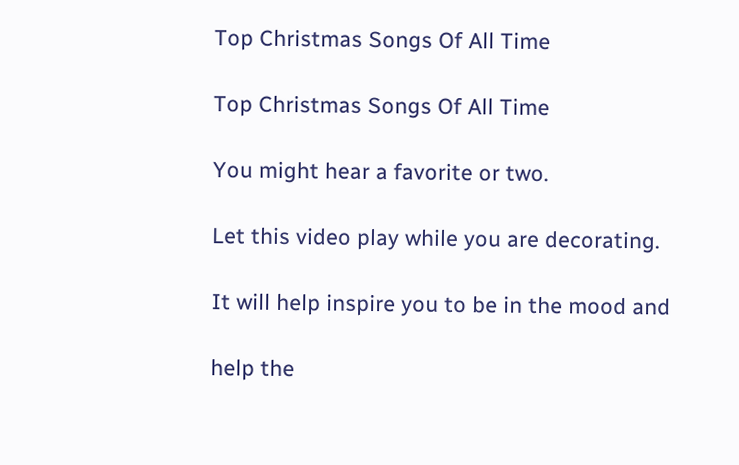Top Christmas Songs Of All Time

Top Christmas Songs Of All Time

You might hear a favorite or two.

Let this video play while you are decorating.

It will help inspire you to be in the mood and

help the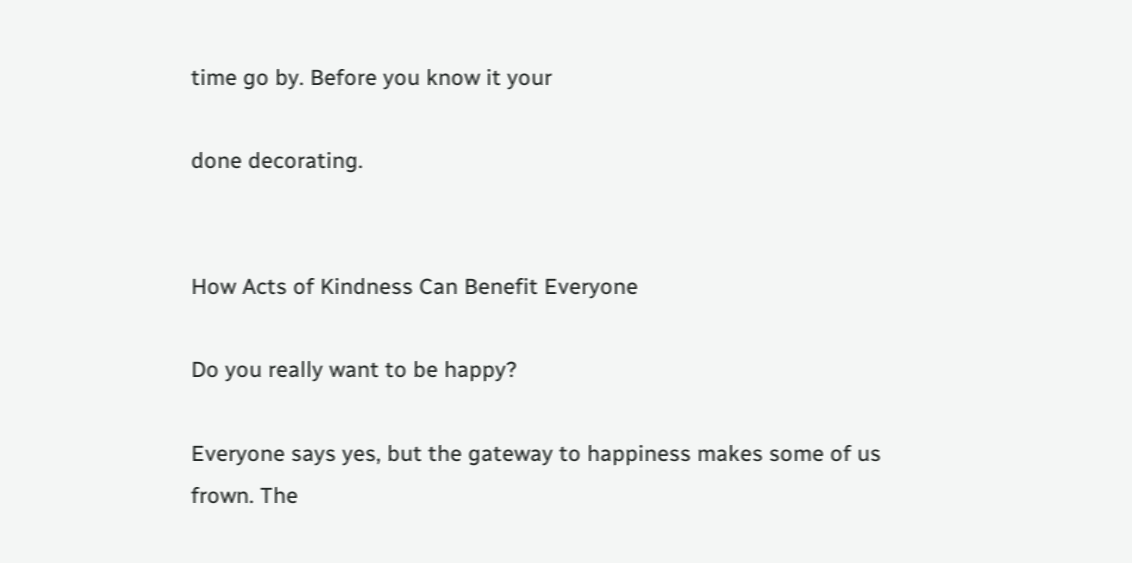time go by. Before you know it your

done decorating.


How Acts of Kindness Can Benefit Everyone

Do you really want to be happy?

Everyone says yes, but the gateway to happiness makes some of us frown. The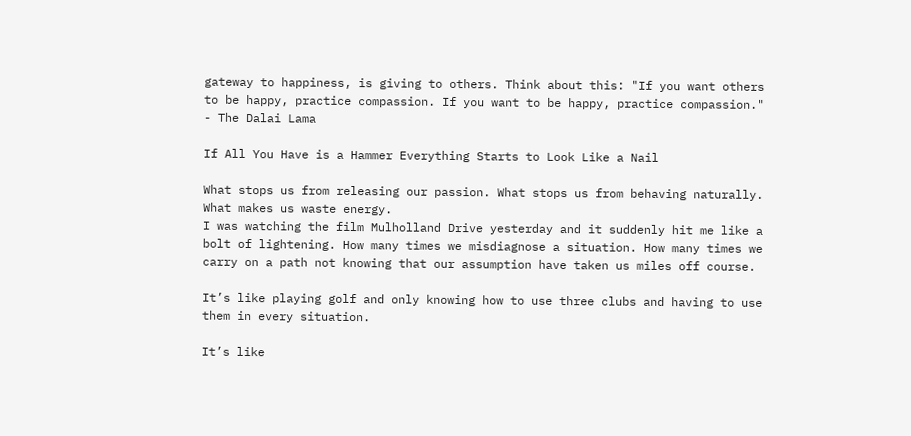gateway to happiness, is giving to others. Think about this: "If you want others to be happy, practice compassion. If you want to be happy, practice compassion." - The Dalai Lama

If All You Have is a Hammer Everything Starts to Look Like a Nail

What stops us from releasing our passion. What stops us from behaving naturally. What makes us waste energy.
I was watching the film Mulholland Drive yesterday and it suddenly hit me like a bolt of lightening. How many times we misdiagnose a situation. How many times we carry on a path not knowing that our assumption have taken us miles off course.

It’s like playing golf and only knowing how to use three clubs and having to use them in every situation.

It’s like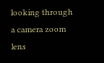looking through a camera zoom lens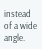instead of a wide angle.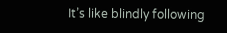It’s like blindly following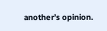another’s opinion.